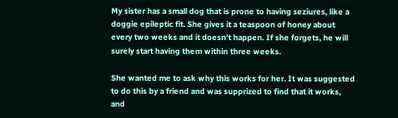My sister has a small dog that is prone to having seziures, like a doggie epileptic fit. She gives it a teaspoon of honey about every two weeks and it doesn't happen. If she forgets, he will surely start having them within three weeks.

She wanted me to ask why this works for her. It was suggested to do this by a friend and was supprized to find that it works, and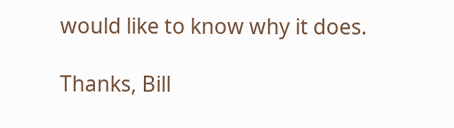would like to know why it does.

Thanks, Bill